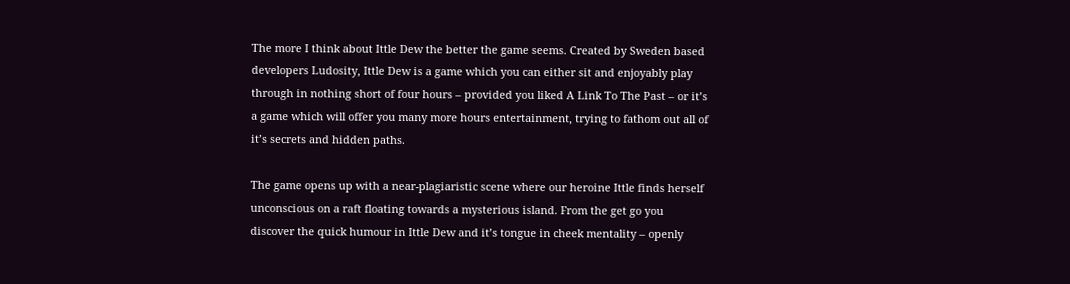The more I think about Ittle Dew the better the game seems. Created by Sweden based developers Ludosity, Ittle Dew is a game which you can either sit and enjoyably play through in nothing short of four hours – provided you liked A Link To The Past – or it’s a game which will offer you many more hours entertainment, trying to fathom out all of it’s secrets and hidden paths.

The game opens up with a near-plagiaristic scene where our heroine Ittle finds herself unconscious on a raft floating towards a mysterious island. From the get go you discover the quick humour in Ittle Dew and it’s tongue in cheek mentality – openly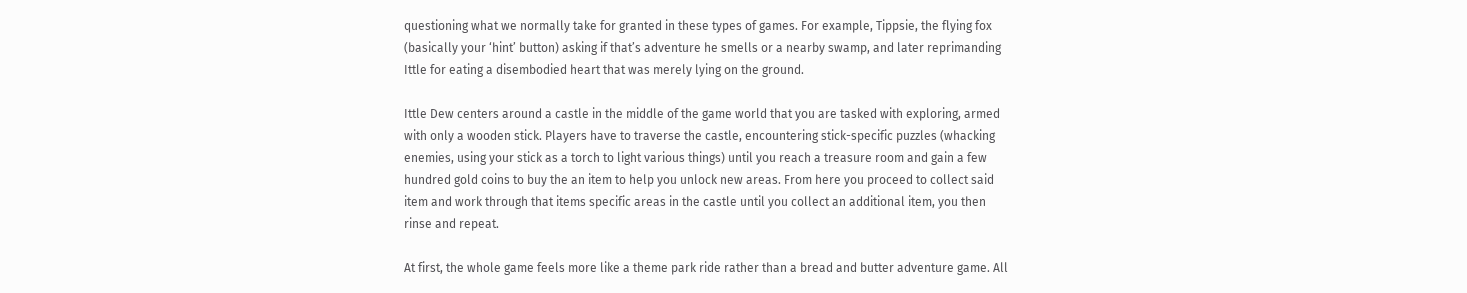questioning what we normally take for granted in these types of games. For example, Tippsie, the flying fox (basically your ‘hint’ button) asking if that’s adventure he smells or a nearby swamp, and later reprimanding Ittle for eating a disembodied heart that was merely lying on the ground.

Ittle Dew centers around a castle in the middle of the game world that you are tasked with exploring, armed with only a wooden stick. Players have to traverse the castle, encountering stick-specific puzzles (whacking enemies, using your stick as a torch to light various things) until you reach a treasure room and gain a few hundred gold coins to buy the an item to help you unlock new areas. From here you proceed to collect said item and work through that items specific areas in the castle until you collect an additional item, you then rinse and repeat.

At first, the whole game feels more like a theme park ride rather than a bread and butter adventure game. All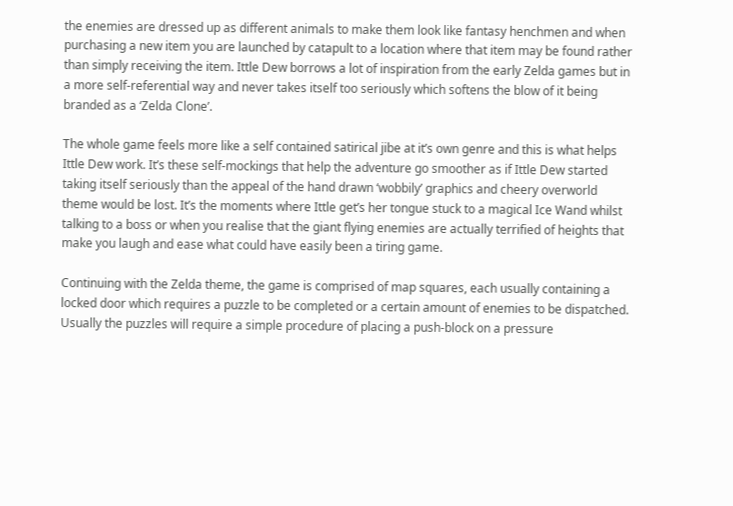the enemies are dressed up as different animals to make them look like fantasy henchmen and when purchasing a new item you are launched by catapult to a location where that item may be found rather than simply receiving the item. Ittle Dew borrows a lot of inspiration from the early Zelda games but in a more self-referential way and never takes itself too seriously which softens the blow of it being branded as a ‘Zelda Clone’.

The whole game feels more like a self contained satirical jibe at it’s own genre and this is what helps Ittle Dew work. It’s these self-mockings that help the adventure go smoother as if Ittle Dew started taking itself seriously than the appeal of the hand drawn ‘wobbily’ graphics and cheery overworld theme would be lost. It’s the moments where Ittle get’s her tongue stuck to a magical Ice Wand whilst talking to a boss or when you realise that the giant flying enemies are actually terrified of heights that make you laugh and ease what could have easily been a tiring game.

Continuing with the Zelda theme, the game is comprised of map squares, each usually containing a locked door which requires a puzzle to be completed or a certain amount of enemies to be dispatched. Usually the puzzles will require a simple procedure of placing a push-block on a pressure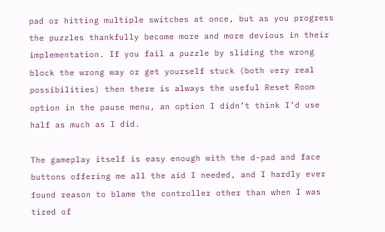pad or hitting multiple switches at once, but as you progress the puzzles thankfully become more and more devious in their implementation. If you fail a puzzle by sliding the wrong block the wrong way or get yourself stuck (both very real possibilities) then there is always the useful Reset Room option in the pause menu, an option I didn’t think I’d use half as much as I did.

The gameplay itself is easy enough with the d-pad and face buttons offering me all the aid I needed, and I hardly ever found reason to blame the controller other than when I was tired of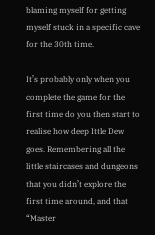blaming myself for getting myself stuck in a specific cave for the 30th time.

It’s probably only when you complete the game for the first time do you then start to realise how deep Ittle Dew goes. Remembering all the little staircases and dungeons that you didn’t explore the first time around, and that “Master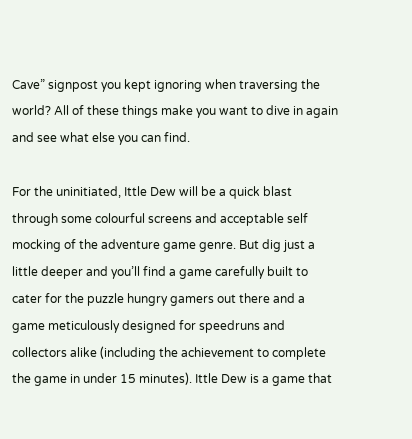Cave” signpost you kept ignoring when traversing the world? All of these things make you want to dive in again and see what else you can find.

For the uninitiated, Ittle Dew will be a quick blast through some colourful screens and acceptable self mocking of the adventure game genre. But dig just a little deeper and you’ll find a game carefully built to cater for the puzzle hungry gamers out there and a game meticulously designed for speedruns and collectors alike (including the achievement to complete the game in under 15 minutes). Ittle Dew is a game that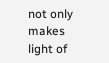not only makes light of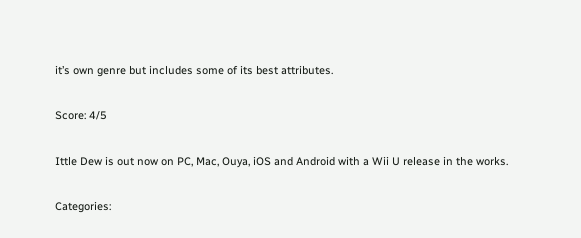it’s own genre but includes some of its best attributes.

Score: 4/5

Ittle Dew is out now on PC, Mac, Ouya, iOS and Android with a Wii U release in the works.

Categories: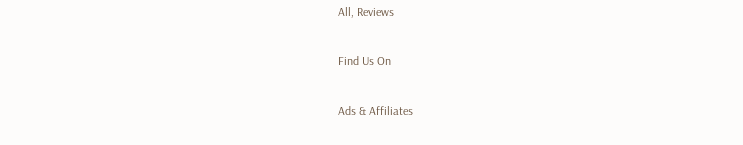All, Reviews

Find Us On

Ads & Affiliates